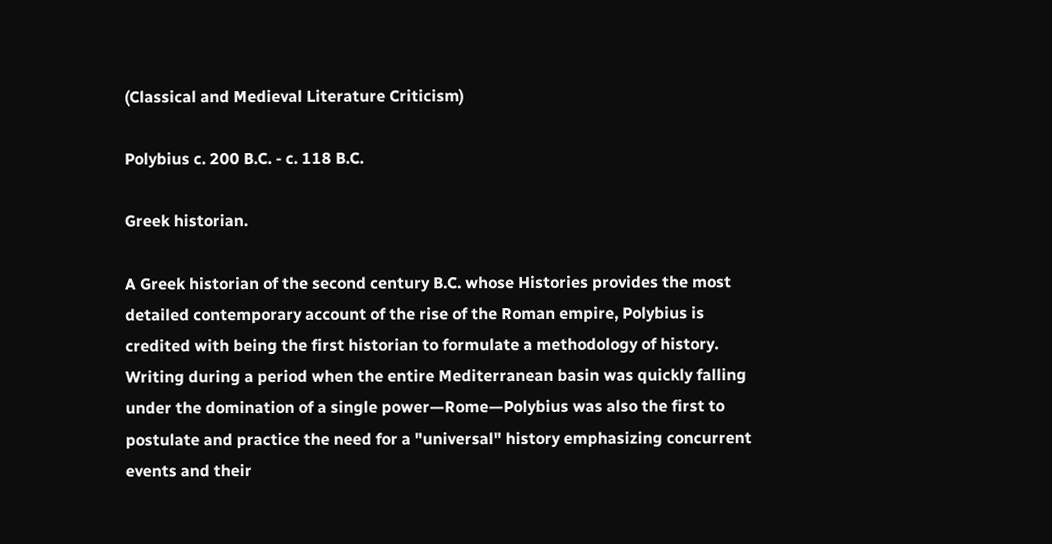(Classical and Medieval Literature Criticism)

Polybius c. 200 B.C. - c. 118 B.C.

Greek historian.

A Greek historian of the second century B.C. whose Histories provides the most detailed contemporary account of the rise of the Roman empire, Polybius is credited with being the first historian to formulate a methodology of history. Writing during a period when the entire Mediterranean basin was quickly falling under the domination of a single power—Rome—Polybius was also the first to postulate and practice the need for a "universal" history emphasizing concurrent events and their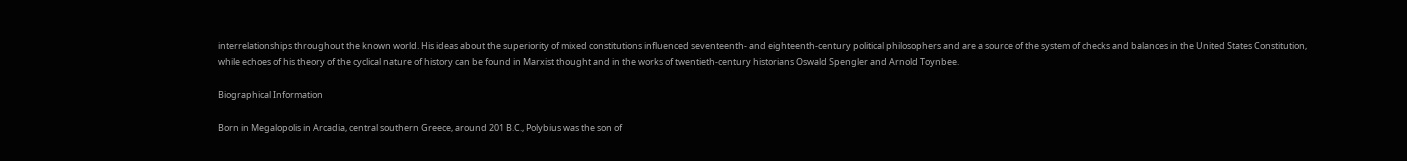interrelationships throughout the known world. His ideas about the superiority of mixed constitutions influenced seventeenth- and eighteenth-century political philosophers and are a source of the system of checks and balances in the United States Constitution, while echoes of his theory of the cyclical nature of history can be found in Marxist thought and in the works of twentieth-century historians Oswald Spengler and Arnold Toynbee.

Biographical Information

Born in Megalopolis in Arcadia, central southern Greece, around 201 B.C., Polybius was the son of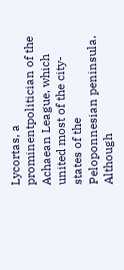Lycortas, a prominentpolitician of the Achaean League, which united most of the city-states of the Peloponnesian peninsula. Although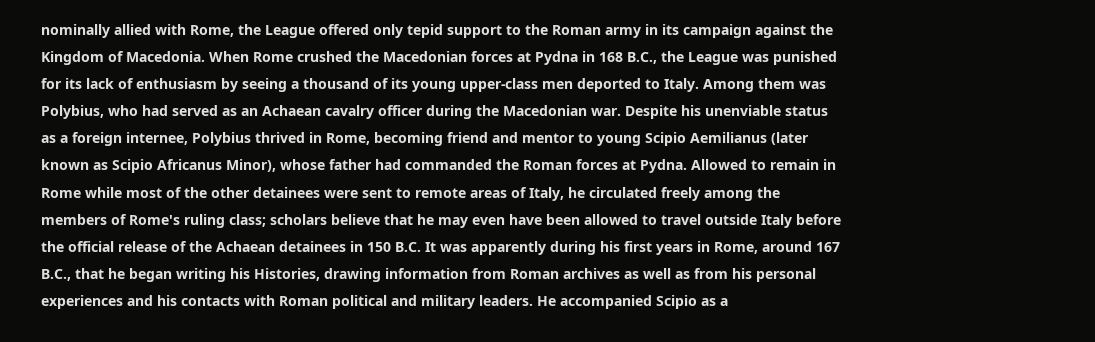nominally allied with Rome, the League offered only tepid support to the Roman army in its campaign against the Kingdom of Macedonia. When Rome crushed the Macedonian forces at Pydna in 168 B.C., the League was punished for its lack of enthusiasm by seeing a thousand of its young upper-class men deported to Italy. Among them was Polybius, who had served as an Achaean cavalry officer during the Macedonian war. Despite his unenviable status as a foreign internee, Polybius thrived in Rome, becoming friend and mentor to young Scipio Aemilianus (later known as Scipio Africanus Minor), whose father had commanded the Roman forces at Pydna. Allowed to remain in Rome while most of the other detainees were sent to remote areas of Italy, he circulated freely among the members of Rome's ruling class; scholars believe that he may even have been allowed to travel outside Italy before the official release of the Achaean detainees in 150 B.C. It was apparently during his first years in Rome, around 167 B.C., that he began writing his Histories, drawing information from Roman archives as well as from his personal experiences and his contacts with Roman political and military leaders. He accompanied Scipio as a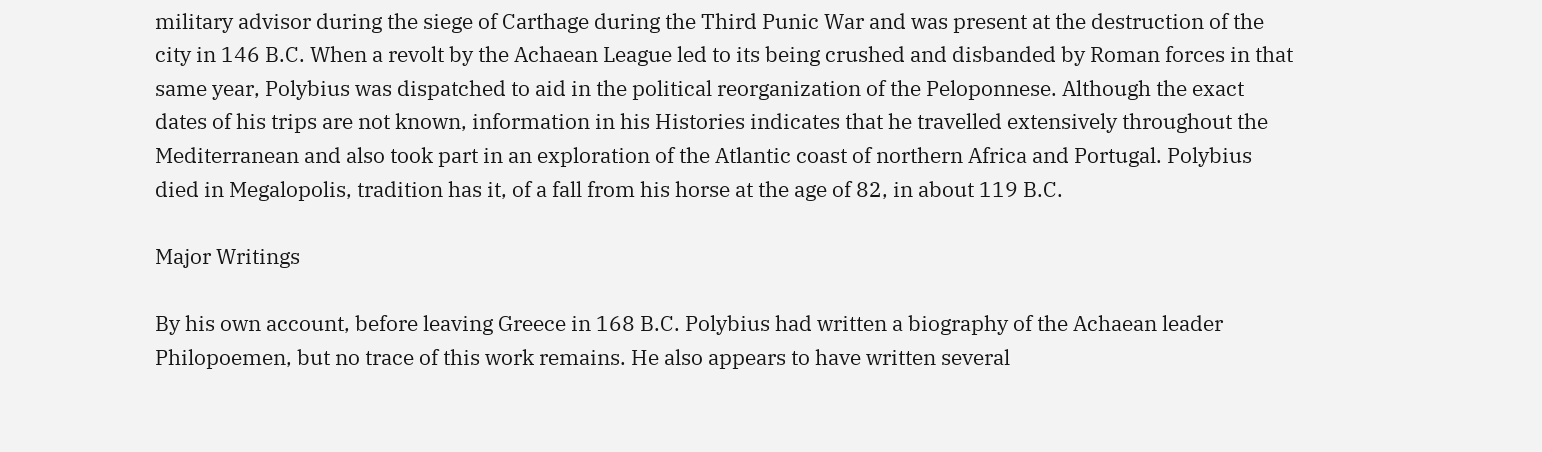military advisor during the siege of Carthage during the Third Punic War and was present at the destruction of the city in 146 B.C. When a revolt by the Achaean League led to its being crushed and disbanded by Roman forces in that same year, Polybius was dispatched to aid in the political reorganization of the Peloponnese. Although the exact dates of his trips are not known, information in his Histories indicates that he travelled extensively throughout the Mediterranean and also took part in an exploration of the Atlantic coast of northern Africa and Portugal. Polybius died in Megalopolis, tradition has it, of a fall from his horse at the age of 82, in about 119 B.C.

Major Writings

By his own account, before leaving Greece in 168 B.C. Polybius had written a biography of the Achaean leader Philopoemen, but no trace of this work remains. He also appears to have written several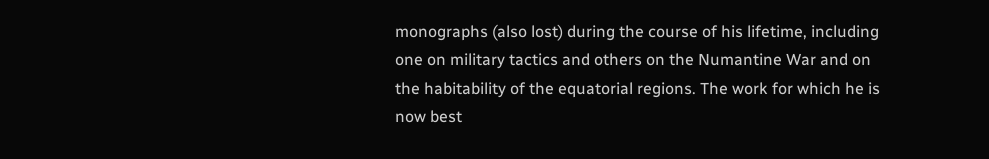monographs (also lost) during the course of his lifetime, including one on military tactics and others on the Numantine War and on the habitability of the equatorial regions. The work for which he is now best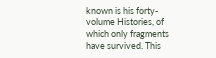known is his forty-volume Histories, of which only fragments have survived. This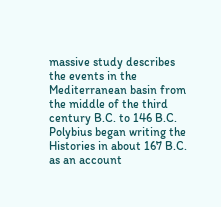massive study describes the events in the Mediterranean basin from the middle of the third century B.C. to 146 B.C. Polybius began writing the Histories in about 167 B.C. as an account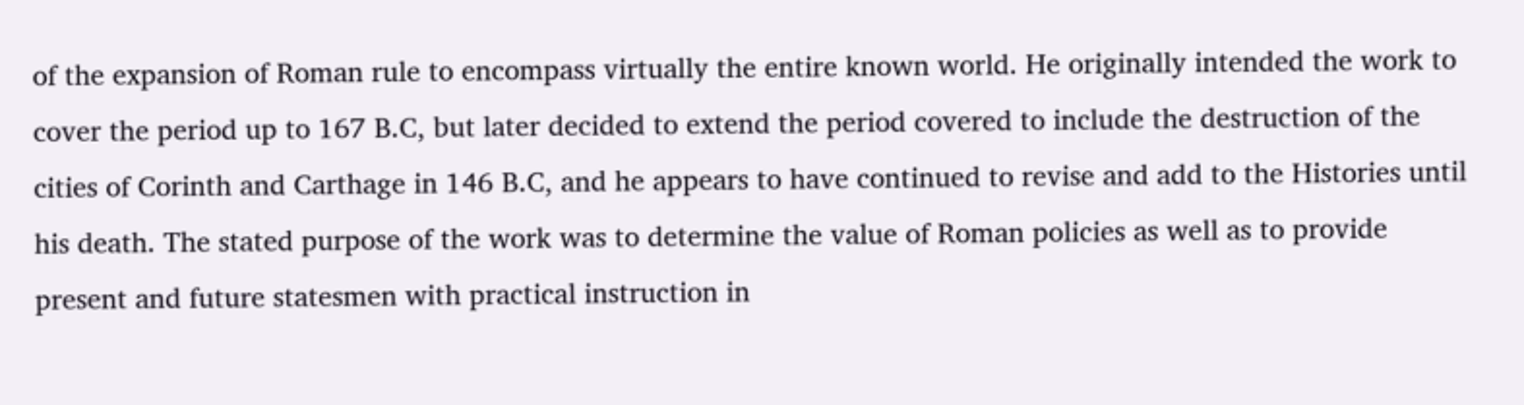of the expansion of Roman rule to encompass virtually the entire known world. He originally intended the work to cover the period up to 167 B.C, but later decided to extend the period covered to include the destruction of the cities of Corinth and Carthage in 146 B.C, and he appears to have continued to revise and add to the Histories until his death. The stated purpose of the work was to determine the value of Roman policies as well as to provide present and future statesmen with practical instruction in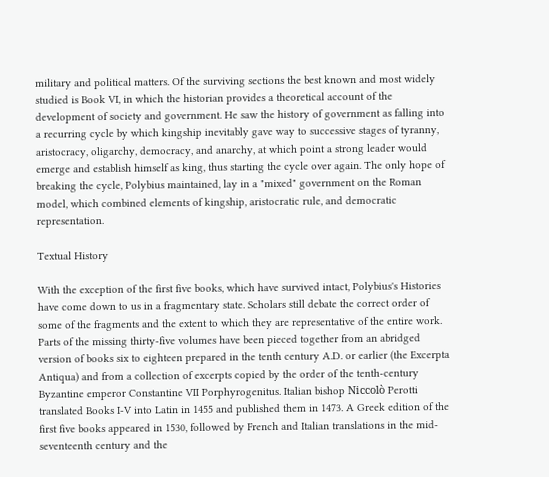military and political matters. Of the surviving sections the best known and most widely studied is Book VI, in which the historian provides a theoretical account of the development of society and government. He saw the history of government as falling into a recurring cycle by which kingship inevitably gave way to successive stages of tyranny, aristocracy, oligarchy, democracy, and anarchy, at which point a strong leader would emerge and establish himself as king, thus starting the cycle over again. The only hope of breaking the cycle, Polybius maintained, lay in a "mixed" government on the Roman model, which combined elements of kingship, aristocratic rule, and democratic representation.

Textual History

With the exception of the first five books, which have survived intact, Polybius's Histories have come down to us in a fragmentary state. Scholars still debate the correct order of some of the fragments and the extent to which they are representative of the entire work. Parts of the missing thirty-five volumes have been pieced together from an abridged version of books six to eighteen prepared in the tenth century A.D. or earlier (the Excerpta Antiqua) and from a collection of excerpts copied by the order of the tenth-century Byzantine emperor Constantine VII Porphyrogenitus. Italian bishop Niccolò Perotti translated Books I-V into Latin in 1455 and published them in 1473. A Greek edition of the first five books appeared in 1530, followed by French and Italian translations in the mid-seventeenth century and the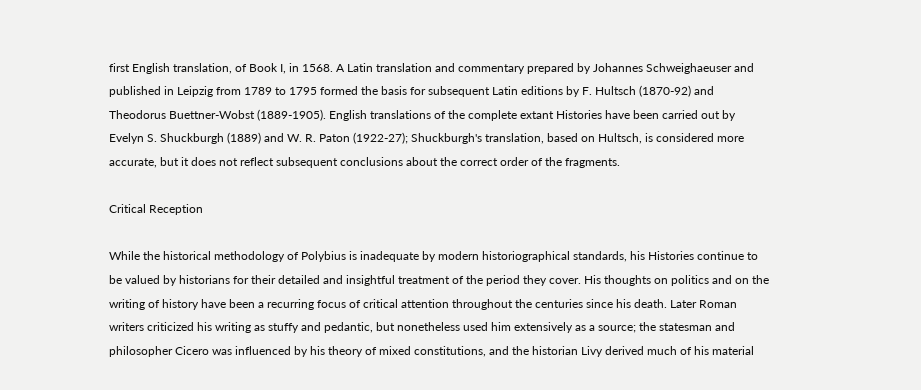first English translation, of Book I, in 1568. A Latin translation and commentary prepared by Johannes Schweighaeuser and published in Leipzig from 1789 to 1795 formed the basis for subsequent Latin editions by F. Hultsch (1870-92) and Theodorus Buettner-Wobst (1889-1905). English translations of the complete extant Histories have been carried out by Evelyn S. Shuckburgh (1889) and W. R. Paton (1922-27); Shuckburgh's translation, based on Hultsch, is considered more accurate, but it does not reflect subsequent conclusions about the correct order of the fragments.

Critical Reception

While the historical methodology of Polybius is inadequate by modern historiographical standards, his Histories continue to be valued by historians for their detailed and insightful treatment of the period they cover. His thoughts on politics and on the writing of history have been a recurring focus of critical attention throughout the centuries since his death. Later Roman writers criticized his writing as stuffy and pedantic, but nonetheless used him extensively as a source; the statesman and philosopher Cicero was influenced by his theory of mixed constitutions, and the historian Livy derived much of his material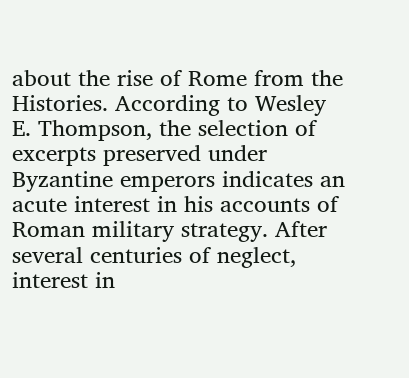about the rise of Rome from the Histories. According to Wesley E. Thompson, the selection of excerpts preserved under Byzantine emperors indicates an acute interest in his accounts of Roman military strategy. After several centuries of neglect, interest in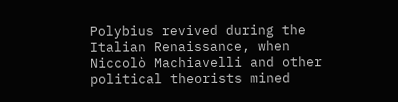Polybius revived during the Italian Renaissance, when Niccolò Machiavelli and other political theorists mined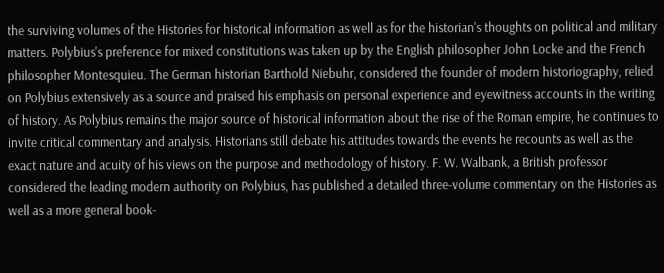the surviving volumes of the Histories for historical information as well as for the historian's thoughts on political and military matters. Polybius's preference for mixed constitutions was taken up by the English philosopher John Locke and the French philosopher Montesquieu. The German historian Barthold Niebuhr, considered the founder of modern historiography, relied on Polybius extensively as a source and praised his emphasis on personal experience and eyewitness accounts in the writing of history. As Polybius remains the major source of historical information about the rise of the Roman empire, he continues to invite critical commentary and analysis. Historians still debate his attitudes towards the events he recounts as well as the exact nature and acuity of his views on the purpose and methodology of history. F. W. Walbank, a British professor considered the leading modern authority on Polybius, has published a detailed three-volume commentary on the Histories as well as a more general book-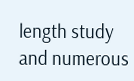length study and numerous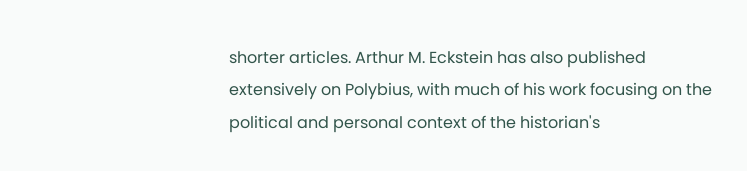shorter articles. Arthur M. Eckstein has also published extensively on Polybius, with much of his work focusing on the political and personal context of the historian's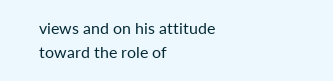views and on his attitude toward the role of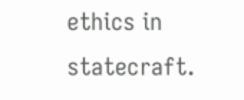ethics in statecraft.